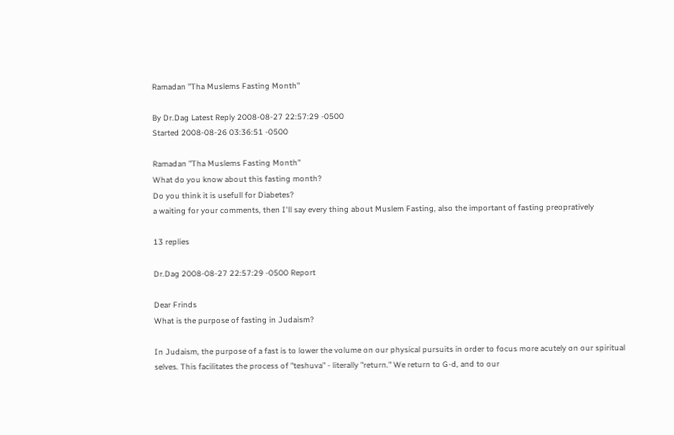Ramadan "Tha Muslems Fasting Month"

By Dr.Dag Latest Reply 2008-08-27 22:57:29 -0500
Started 2008-08-26 03:36:51 -0500

Ramadan "Tha Muslems Fasting Month"
What do you know about this fasting month?
Do you think it is usefull for Diabetes?
a waiting for your comments, then I'll say every thing about Muslem Fasting, also the important of fasting preopratively

13 replies

Dr.Dag 2008-08-27 22:57:29 -0500 Report

Dear Frinds
What is the purpose of fasting in Judaism?

In Judaism, the purpose of a fast is to lower the volume on our physical pursuits in order to focus more acutely on our spiritual selves. This facilitates the process of "teshuva" - literally "return." We return to G-d, and to our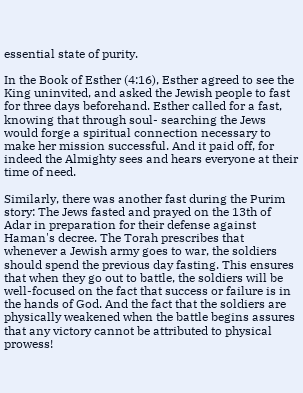essential state of purity.

In the Book of Esther (4:16), Esther agreed to see the King uninvited, and asked the Jewish people to fast for three days beforehand. Esther called for a fast, knowing that through soul- searching the Jews would forge a spiritual connection necessary to make her mission successful. And it paid off, for indeed the Almighty sees and hears everyone at their time of need.

Similarly, there was another fast during the Purim story: The Jews fasted and prayed on the 13th of Adar in preparation for their defense against Haman's decree. The Torah prescribes that whenever a Jewish army goes to war, the soldiers should spend the previous day fasting. This ensures that when they go out to battle, the soldiers will be well-focused on the fact that success or failure is in the hands of God. And the fact that the soldiers are physically weakened when the battle begins assures that any victory cannot be attributed to physical prowess!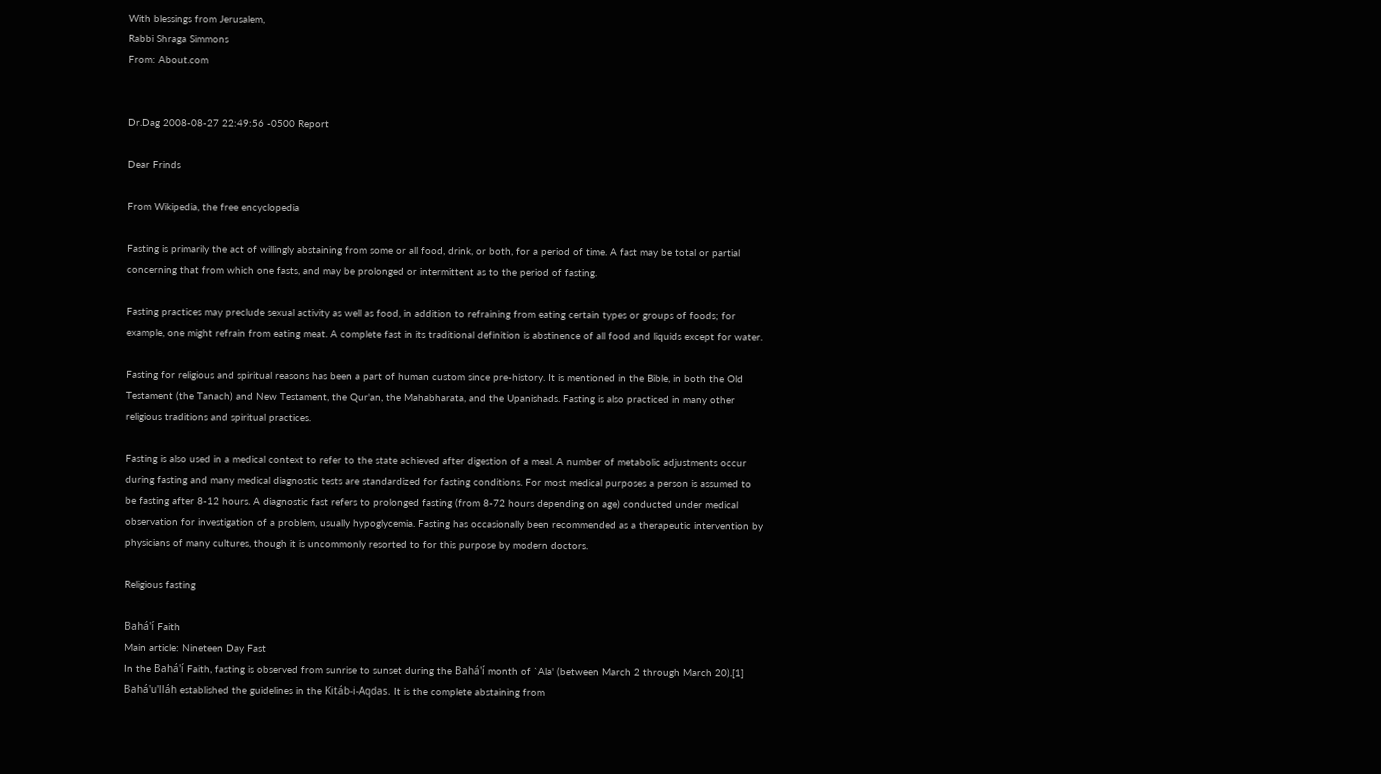With blessings from Jerusalem,
Rabbi Shraga Simmons
From: About.com


Dr.Dag 2008-08-27 22:49:56 -0500 Report

Dear Frinds

From Wikipedia, the free encyclopedia

Fasting is primarily the act of willingly abstaining from some or all food, drink, or both, for a period of time. A fast may be total or partial concerning that from which one fasts, and may be prolonged or intermittent as to the period of fasting.

Fasting practices may preclude sexual activity as well as food, in addition to refraining from eating certain types or groups of foods; for example, one might refrain from eating meat. A complete fast in its traditional definition is abstinence of all food and liquids except for water.

Fasting for religious and spiritual reasons has been a part of human custom since pre-history. It is mentioned in the Bible, in both the Old Testament (the Tanach) and New Testament, the Qur'an, the Mahabharata, and the Upanishads. Fasting is also practiced in many other religious traditions and spiritual practices.

Fasting is also used in a medical context to refer to the state achieved after digestion of a meal. A number of metabolic adjustments occur during fasting and many medical diagnostic tests are standardized for fasting conditions. For most medical purposes a person is assumed to be fasting after 8-12 hours. A diagnostic fast refers to prolonged fasting (from 8-72 hours depending on age) conducted under medical observation for investigation of a problem, usually hypoglycemia. Fasting has occasionally been recommended as a therapeutic intervention by physicians of many cultures, though it is uncommonly resorted to for this purpose by modern doctors.

Religious fasting

Bahá'í Faith
Main article: Nineteen Day Fast
In the Bahá'í Faith, fasting is observed from sunrise to sunset during the Bahá'í month of `Ala' (between March 2 through March 20).[1] Bahá'u'lláh established the guidelines in the Kitáb-i-Aqdas. It is the complete abstaining from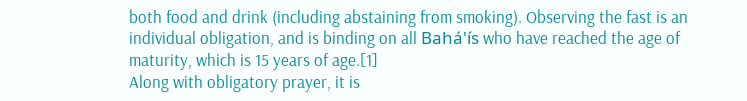both food and drink (including abstaining from smoking). Observing the fast is an individual obligation, and is binding on all Bahá'ís who have reached the age of maturity, which is 15 years of age.[1]
Along with obligatory prayer, it is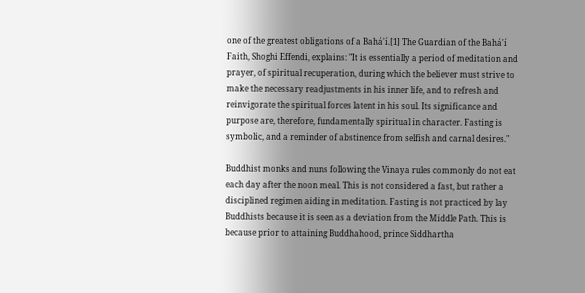one of the greatest obligations of a Bahá'í.[1] The Guardian of the Bahá'í Faith, Shoghi Effendi, explains: "It is essentially a period of meditation and prayer, of spiritual recuperation, during which the believer must strive to make the necessary readjustments in his inner life, and to refresh and reinvigorate the spiritual forces latent in his soul. Its significance and purpose are, therefore, fundamentally spiritual in character. Fasting is symbolic, and a reminder of abstinence from selfish and carnal desires."

Buddhist monks and nuns following the Vinaya rules commonly do not eat each day after the noon meal. This is not considered a fast, but rather a disciplined regimen aiding in meditation. Fasting is not practiced by lay Buddhists because it is seen as a deviation from the Middle Path. This is because prior to attaining Buddhahood, prince Siddhartha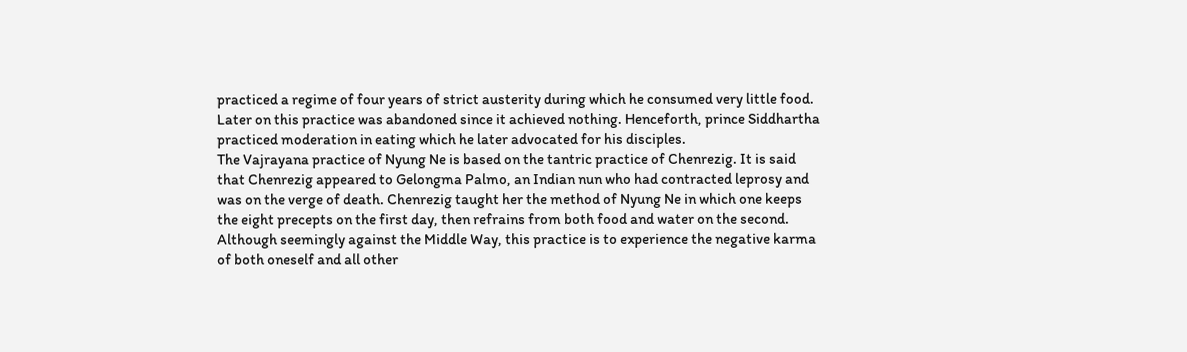practiced a regime of four years of strict austerity during which he consumed very little food. Later on this practice was abandoned since it achieved nothing. Henceforth, prince Siddhartha practiced moderation in eating which he later advocated for his disciples.
The Vajrayana practice of Nyung Ne is based on the tantric practice of Chenrezig. It is said that Chenrezig appeared to Gelongma Palmo, an Indian nun who had contracted leprosy and was on the verge of death. Chenrezig taught her the method of Nyung Ne in which one keeps the eight precepts on the first day, then refrains from both food and water on the second. Although seemingly against the Middle Way, this practice is to experience the negative karma of both oneself and all other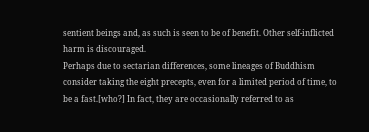sentient beings and, as such is seen to be of benefit. Other self-inflicted harm is discouraged.
Perhaps due to sectarian differences, some lineages of Buddhism consider taking the eight precepts, even for a limited period of time, to be a fast.[who?] In fact, they are occasionally referred to as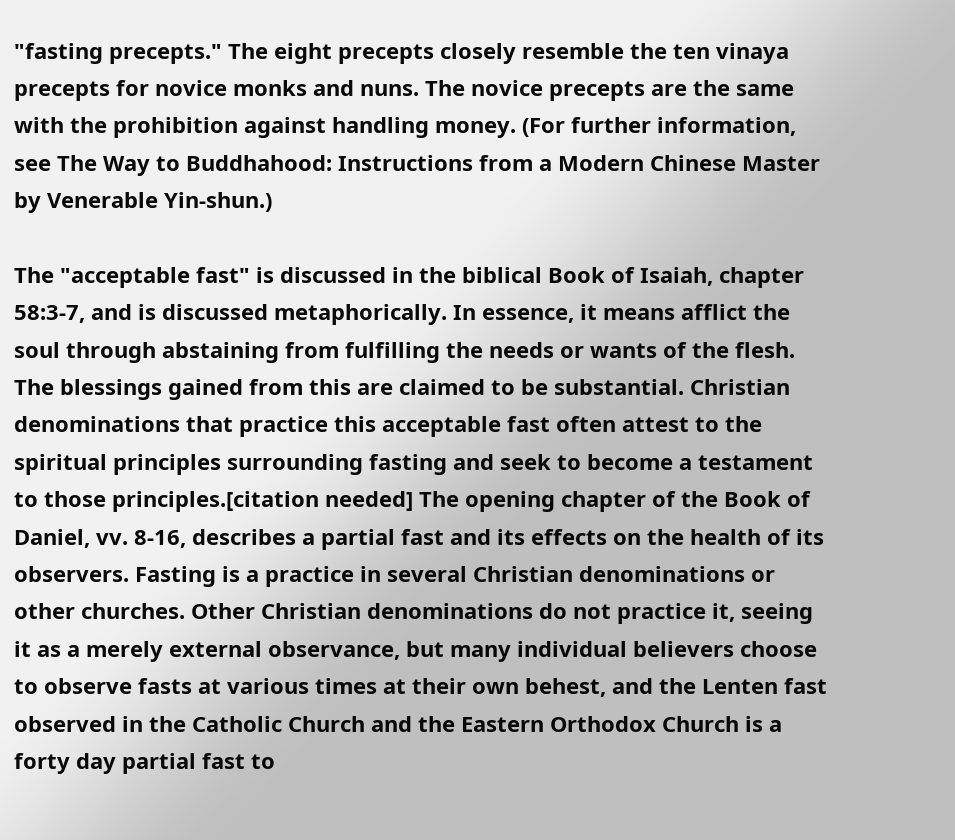"fasting precepts." The eight precepts closely resemble the ten vinaya precepts for novice monks and nuns. The novice precepts are the same with the prohibition against handling money. (For further information, see The Way to Buddhahood: Instructions from a Modern Chinese Master by Venerable Yin-shun.)

The "acceptable fast" is discussed in the biblical Book of Isaiah, chapter 58:3-7, and is discussed metaphorically. In essence, it means afflict the soul through abstaining from fulfilling the needs or wants of the flesh. The blessings gained from this are claimed to be substantial. Christian denominations that practice this acceptable fast often attest to the spiritual principles surrounding fasting and seek to become a testament to those principles.[citation needed] The opening chapter of the Book of Daniel, vv. 8-16, describes a partial fast and its effects on the health of its observers. Fasting is a practice in several Christian denominations or other churches. Other Christian denominations do not practice it, seeing it as a merely external observance, but many individual believers choose to observe fasts at various times at their own behest, and the Lenten fast observed in the Catholic Church and the Eastern Orthodox Church is a forty day partial fast to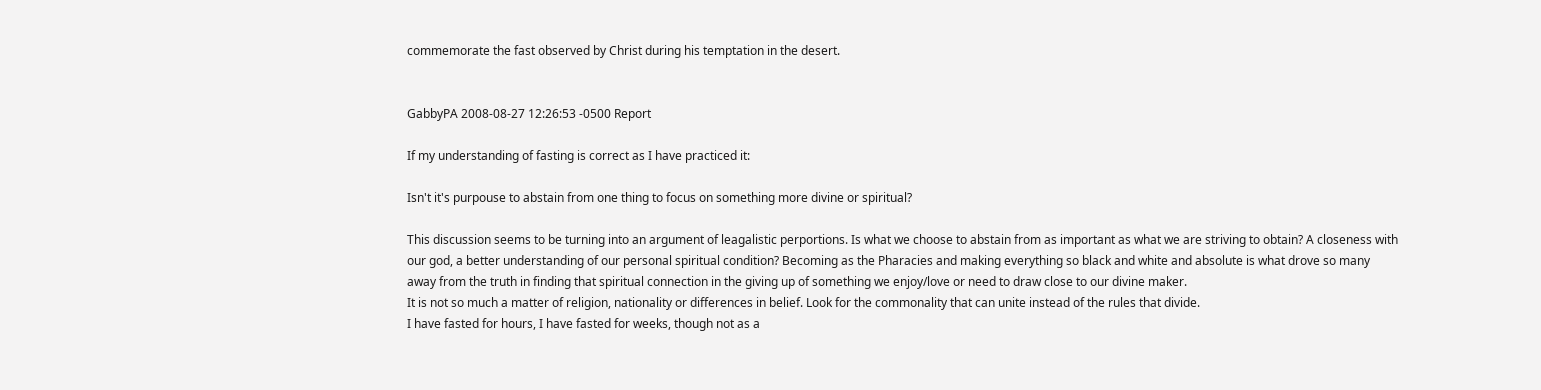commemorate the fast observed by Christ during his temptation in the desert.


GabbyPA 2008-08-27 12:26:53 -0500 Report

If my understanding of fasting is correct as I have practiced it:

Isn't it's purpouse to abstain from one thing to focus on something more divine or spiritual?

This discussion seems to be turning into an argument of leagalistic perportions. Is what we choose to abstain from as important as what we are striving to obtain? A closeness with our god, a better understanding of our personal spiritual condition? Becoming as the Pharacies and making everything so black and white and absolute is what drove so many away from the truth in finding that spiritual connection in the giving up of something we enjoy/love or need to draw close to our divine maker.
It is not so much a matter of religion, nationality or differences in belief. Look for the commonality that can unite instead of the rules that divide.
I have fasted for hours, I have fasted for weeks, though not as a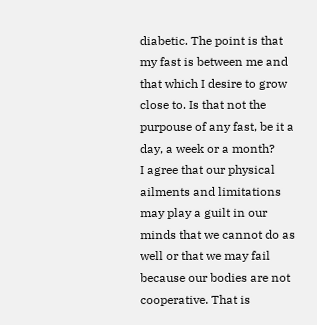diabetic. The point is that my fast is between me and that which I desire to grow close to. Is that not the purpouse of any fast, be it a day, a week or a month?
I agree that our physical ailments and limitations may play a guilt in our minds that we cannot do as well or that we may fail because our bodies are not cooperative. That is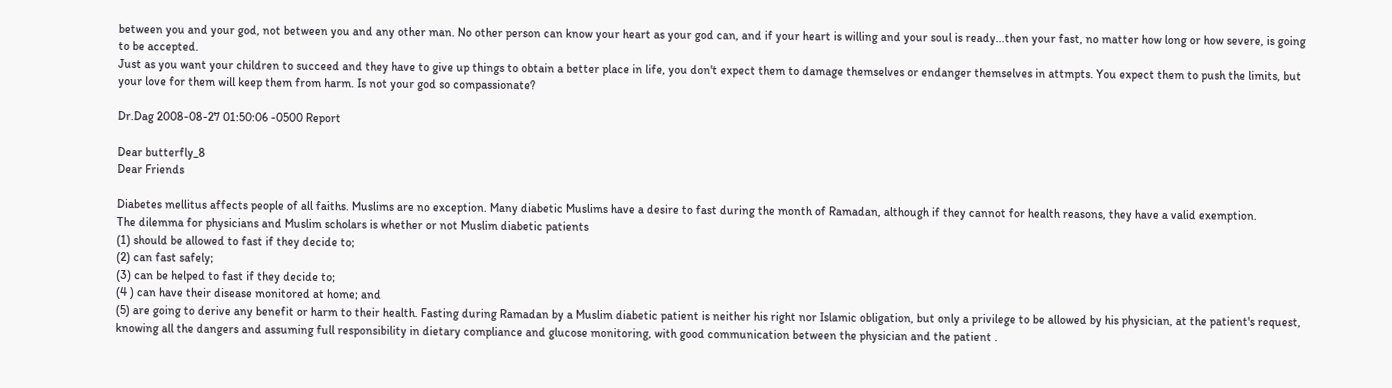between you and your god, not between you and any other man. No other person can know your heart as your god can, and if your heart is willing and your soul is ready...then your fast, no matter how long or how severe, is going to be accepted.
Just as you want your children to succeed and they have to give up things to obtain a better place in life, you don't expect them to damage themselves or endanger themselves in attmpts. You expect them to push the limits, but your love for them will keep them from harm. Is not your god so compassionate?

Dr.Dag 2008-08-27 01:50:06 -0500 Report

Dear butterfly_8
Dear Friends

Diabetes mellitus affects people of all faiths. Muslims are no exception. Many diabetic Muslims have a desire to fast during the month of Ramadan, although if they cannot for health reasons, they have a valid exemption.
The dilemma for physicians and Muslim scholars is whether or not Muslim diabetic patients
(1) should be allowed to fast if they decide to;
(2) can fast safely;
(3) can be helped to fast if they decide to;
(4 ) can have their disease monitored at home; and
(5) are going to derive any benefit or harm to their health. Fasting during Ramadan by a Muslim diabetic patient is neither his right nor Islamic obligation, but only a privilege to be allowed by his physician, at the patient's request, knowing all the dangers and assuming full responsibility in dietary compliance and glucose monitoring, with good communication between the physician and the patient .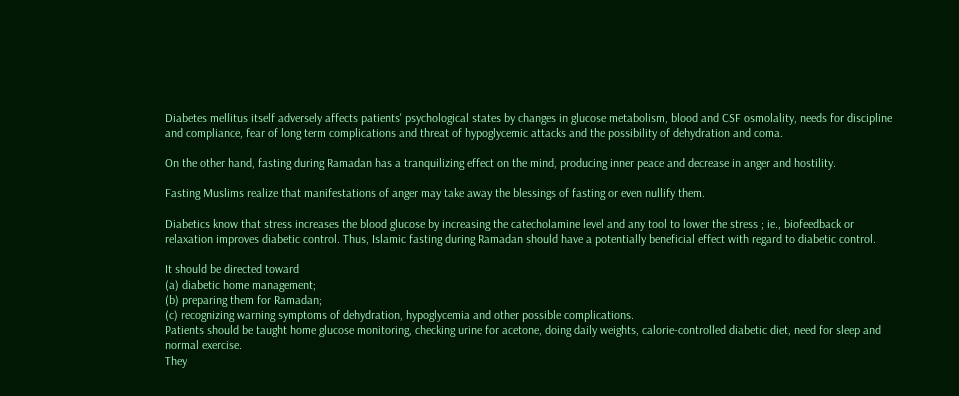Diabetes mellitus itself adversely affects patients' psychological states by changes in glucose metabolism, blood and CSF osmolality, needs for discipline and compliance, fear of long term complications and threat of hypoglycemic attacks and the possibility of dehydration and coma.

On the other hand, fasting during Ramadan has a tranquilizing effect on the mind, producing inner peace and decrease in anger and hostility.

Fasting Muslims realize that manifestations of anger may take away the blessings of fasting or even nullify them.

Diabetics know that stress increases the blood glucose by increasing the catecholamine level and any tool to lower the stress ; ie., biofeedback or relaxation improves diabetic control. Thus, Islamic fasting during Ramadan should have a potentially beneficial effect with regard to diabetic control.

It should be directed toward
(a) diabetic home management;
(b) preparing them for Ramadan;
(c) recognizing warning symptoms of dehydration, hypoglycemia and other possible complications.
Patients should be taught home glucose monitoring, checking urine for acetone, doing daily weights, calorie-controlled diabetic diet, need for sleep and normal exercise.
They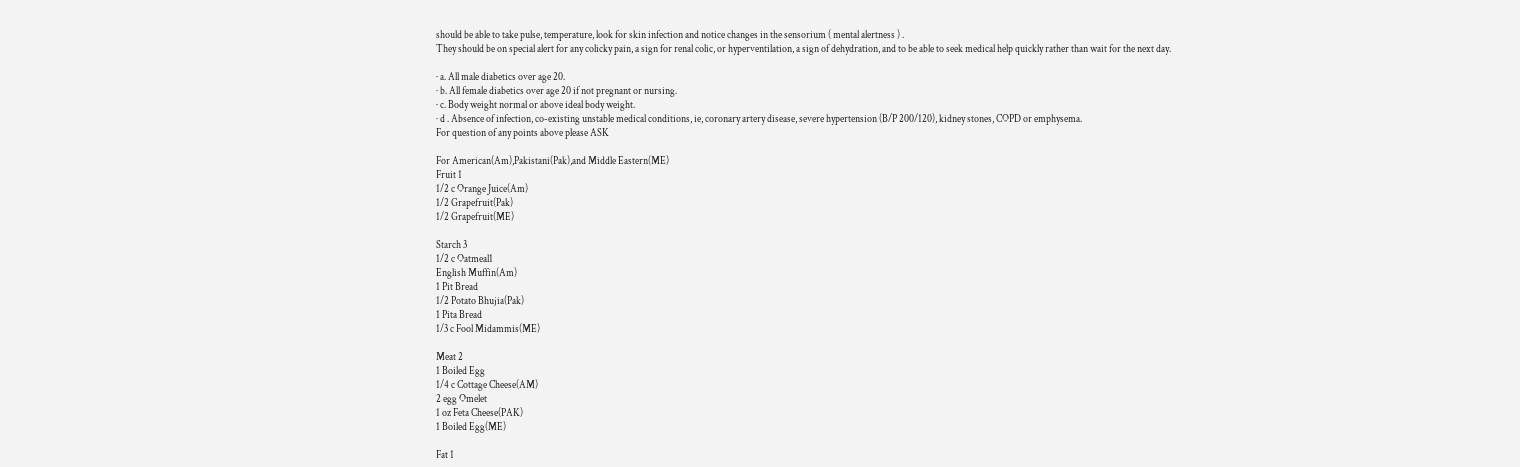should be able to take pulse, temperature, look for skin infection and notice changes in the sensorium ( mental alertness ) .
They should be on special alert for any colicky pain, a sign for renal colic, or hyperventilation, a sign of dehydration, and to be able to seek medical help quickly rather than wait for the next day.

· a. All male diabetics over age 20.
· b. All female diabetics over age 20 if not pregnant or nursing.
· c. Body weight normal or above ideal body weight.
· d . Absence of infection, co-existing unstable medical conditions, ie, coronary artery disease, severe hypertension (B/P 200/120), kidney stones, COPD or emphysema.
For question of any points above please ASK

For American(Am),Pakistani(Pak),and Middle Eastern(ME)
Fruit 1
1/2 c Orange Juice(Am)
1/2 Grapefruit(Pak)
1/2 Grapefruit(ME)

Starch 3
1/2 c Oatmeal1
English Muffin(Am)
1 Pit Bread
1/2 Potato Bhujia(Pak)
1 Pita Bread
1/3 c Fool Midammis(ME)

Meat 2
1 Boiled Egg
1/4 c Cottage Cheese(AM)
2 egg Omelet
1 oz Feta Cheese(PAK)
1 Boiled Egg(ME)

Fat 1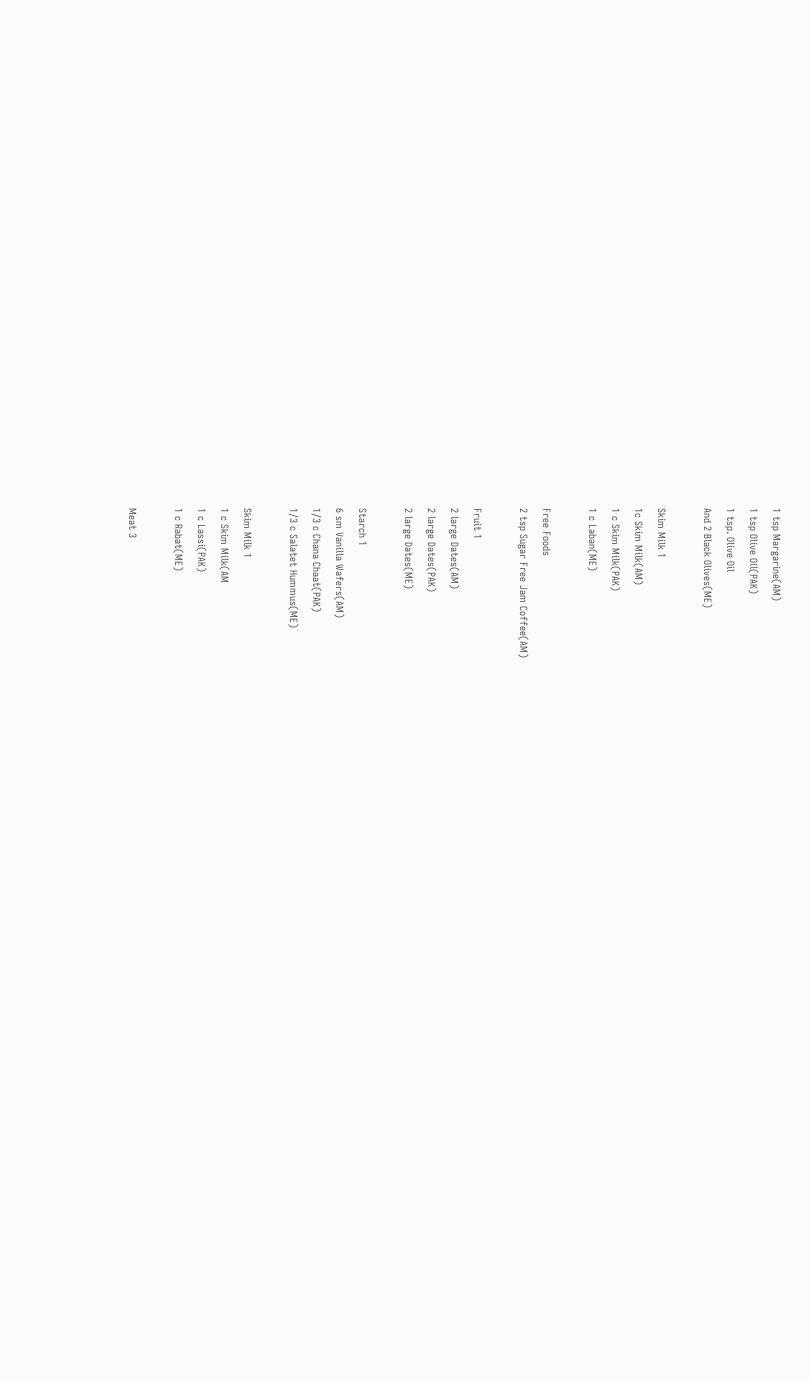1 tsp Margarine(AM)
1 tsp Olive Oil(PAK)
1 tsp. Olive Oil
And 2 Black Olives(ME)

Skim Milk 1
1c Skim Milk(AM)
1 c Skim Milk(PAK)
1 c Laban(ME)

Free Foods
2 tsp Sugar Free Jam Coffee(AM)

Fruit 1
2 large Dates(AM)
2 large Dates(PAK)
2 large Dates(ME)

Starch 1
6 sm Vanilla Wafers(AM)
1/3 c Chana Chaat(PAK)
1/3 c Salatet Hummus(ME)

Skim Milk 1
1 c Skim Milk(AM
1 c Lassi(PAK)
1 c Rabat(ME)

Meat 3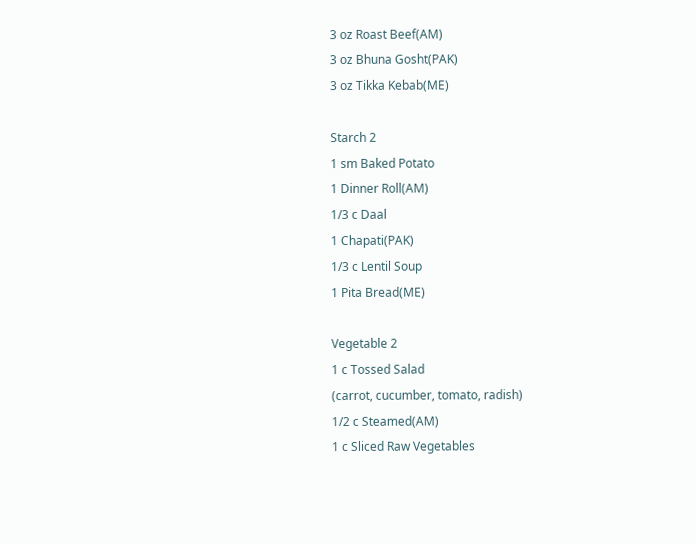3 oz Roast Beef(AM)
3 oz Bhuna Gosht(PAK)
3 oz Tikka Kebab(ME)

Starch 2
1 sm Baked Potato
1 Dinner Roll(AM)
1/3 c Daal
1 Chapati(PAK)
1/3 c Lentil Soup
1 Pita Bread(ME)

Vegetable 2
1 c Tossed Salad
(carrot, cucumber, tomato, radish)
1/2 c Steamed(AM)
1 c Sliced Raw Vegetables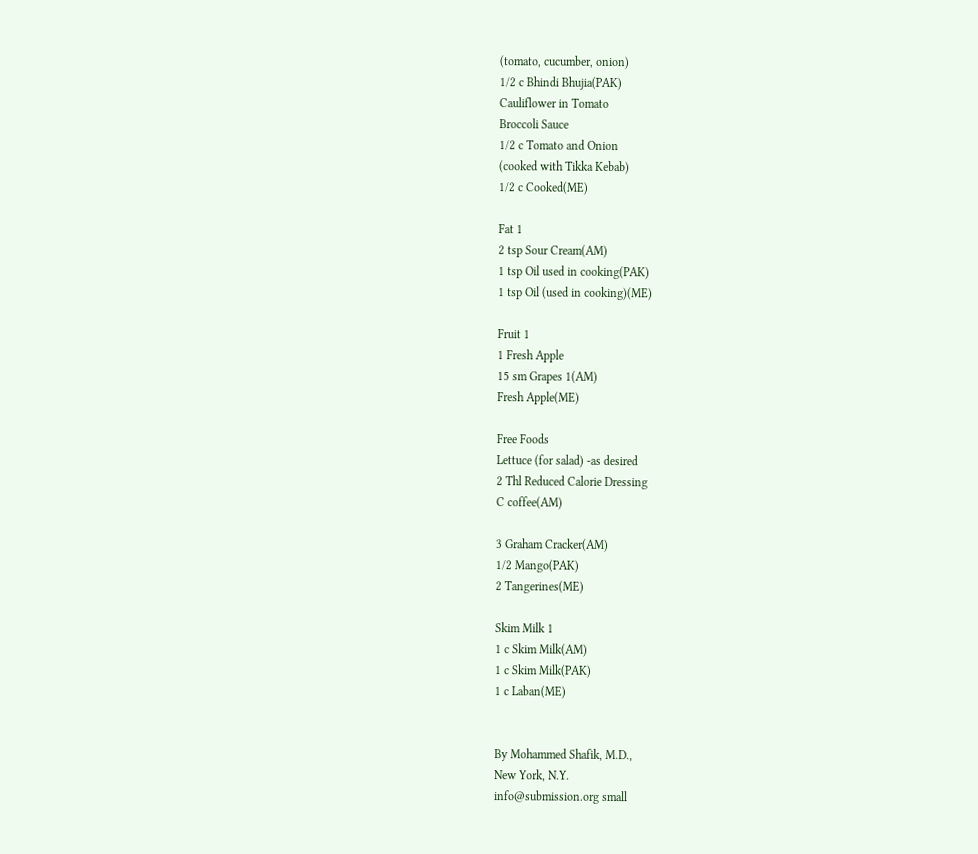(tomato, cucumber, onion)
1/2 c Bhindi Bhujia(PAK)
Cauliflower in Tomato
Broccoli Sauce
1/2 c Tomato and Onion
(cooked with Tikka Kebab)
1/2 c Cooked(ME)

Fat 1
2 tsp Sour Cream(AM)
1 tsp Oil used in cooking(PAK)
1 tsp Oil (used in cooking)(ME)

Fruit 1
1 Fresh Apple
15 sm Grapes 1(AM)
Fresh Apple(ME)

Free Foods
Lettuce (for salad) -as desired
2 Thl Reduced Calorie Dressing
C coffee(AM)

3 Graham Cracker(AM)
1/2 Mango(PAK)
2 Tangerines(ME)

Skim Milk 1
1 c Skim Milk(AM)
1 c Skim Milk(PAK)
1 c Laban(ME)


By Mohammed Shafik, M.D.,
New York, N.Y.
info@submission.org small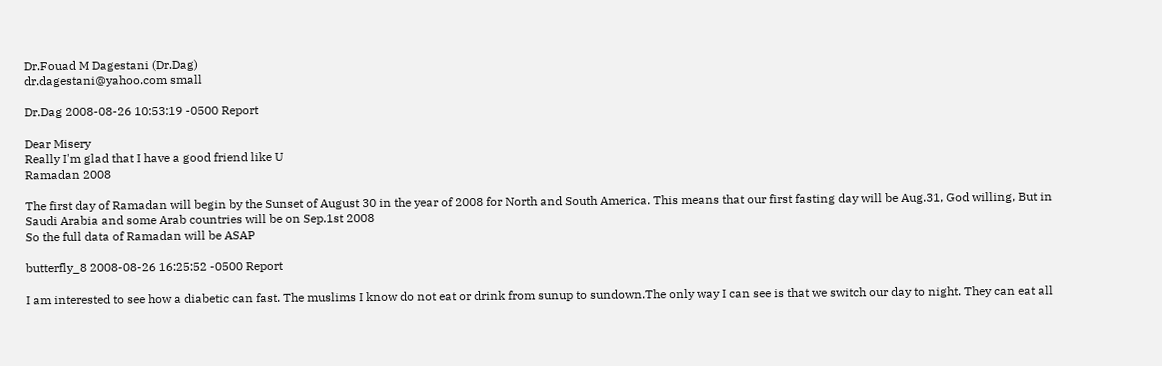Dr.Fouad M Dagestani (Dr.Dag)
dr.dagestani@yahoo.com small

Dr.Dag 2008-08-26 10:53:19 -0500 Report

Dear Misery
Really I'm glad that I have a good friend like U
Ramadan 2008

The first day of Ramadan will begin by the Sunset of August 30 in the year of 2008 for North and South America. This means that our first fasting day will be Aug.31, God willing, But in Saudi Arabia and some Arab countries will be on Sep.1st 2008
So the full data of Ramadan will be ASAP

butterfly_8 2008-08-26 16:25:52 -0500 Report

I am interested to see how a diabetic can fast. The muslims I know do not eat or drink from sunup to sundown.The only way I can see is that we switch our day to night. They can eat all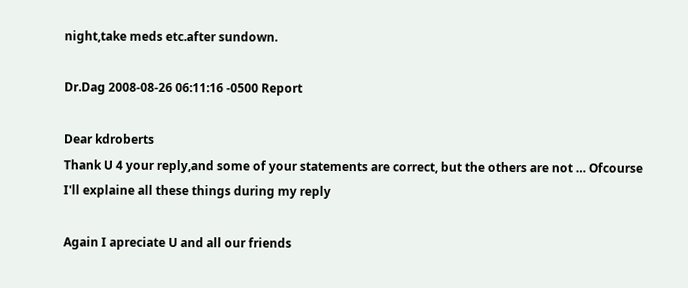night,take meds etc.after sundown.

Dr.Dag 2008-08-26 06:11:16 -0500 Report

Dear kdroberts
Thank U 4 your reply,and some of your statements are correct, but the others are not … Ofcourse I'll explaine all these things during my reply

Again I apreciate U and all our friends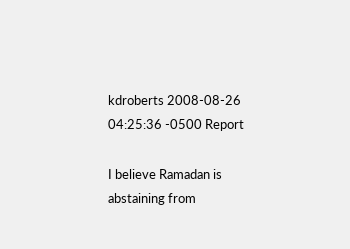kdroberts 2008-08-26 04:25:36 -0500 Report

I believe Ramadan is abstaining from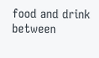food and drink between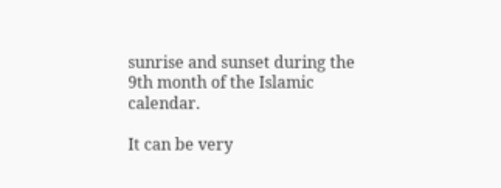sunrise and sunset during the 9th month of the Islamic calendar.

It can be very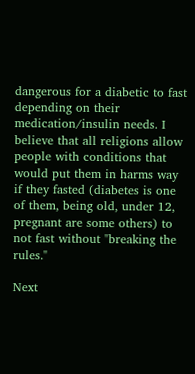dangerous for a diabetic to fast depending on their medication/insulin needs. I believe that all religions allow people with conditions that would put them in harms way if they fasted (diabetes is one of them, being old, under 12, pregnant are some others) to not fast without "breaking the rules."

Next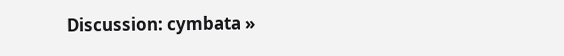Discussion: cymbata »